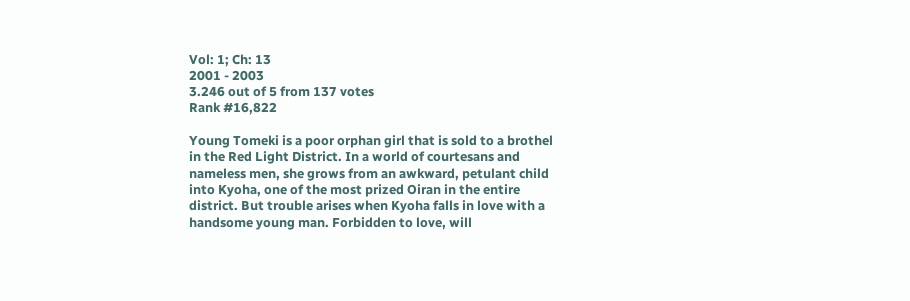Vol: 1; Ch: 13
2001 - 2003
3.246 out of 5 from 137 votes
Rank #16,822

Young Tomeki is a poor orphan girl that is sold to a brothel in the Red Light District. In a world of courtesans and nameless men, she grows from an awkward, petulant child into Kyoha, one of the most prized Oiran in the entire district. But trouble arises when Kyoha falls in love with a handsome young man. Forbidden to love, will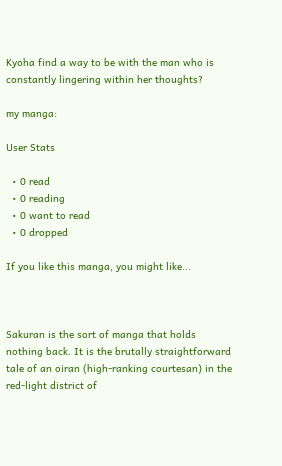Kyoha find a way to be with the man who is constantly lingering within her thoughts?

my manga:

User Stats

  • 0 read
  • 0 reading
  • 0 want to read
  • 0 dropped

If you like this manga, you might like...



Sakuran is the sort of manga that holds nothing back. It is the brutally straightforward tale of an oiran (high-ranking courtesan) in the red-light district of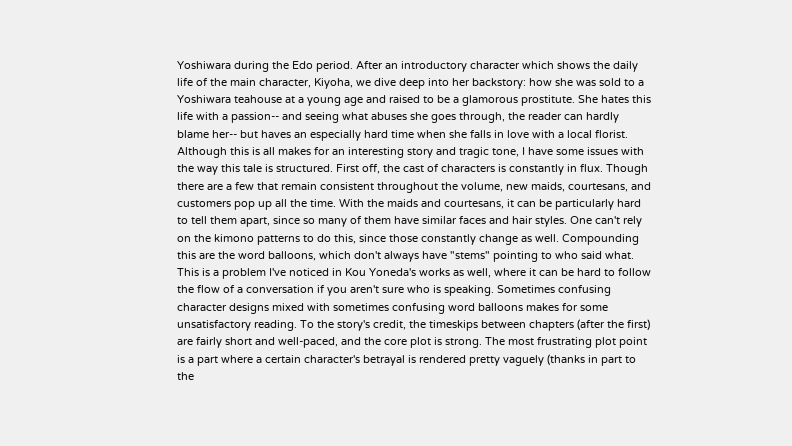Yoshiwara during the Edo period. After an introductory character which shows the daily life of the main character, Kiyoha, we dive deep into her backstory: how she was sold to a Yoshiwara teahouse at a young age and raised to be a glamorous prostitute. She hates this life with a passion-- and seeing what abuses she goes through, the reader can hardly blame her-- but haves an especially hard time when she falls in love with a local florist. Although this is all makes for an interesting story and tragic tone, I have some issues with the way this tale is structured. First off, the cast of characters is constantly in flux. Though there are a few that remain consistent throughout the volume, new maids, courtesans, and customers pop up all the time. With the maids and courtesans, it can be particularly hard to tell them apart, since so many of them have similar faces and hair styles. One can't rely on the kimono patterns to do this, since those constantly change as well. Compounding this are the word balloons, which don't always have "stems" pointing to who said what. This is a problem I've noticed in Kou Yoneda's works as well, where it can be hard to follow the flow of a conversation if you aren't sure who is speaking. Sometimes confusing character designs mixed with sometimes confusing word balloons makes for some unsatisfactory reading. To the story's credit, the timeskips between chapters (after the first) are fairly short and well-paced, and the core plot is strong. The most frustrating plot point is a part where a certain character's betrayal is rendered pretty vaguely (thanks in part to the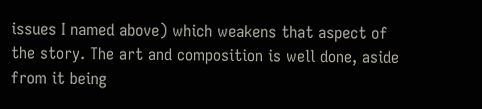issues I named above) which weakens that aspect of the story. The art and composition is well done, aside from it being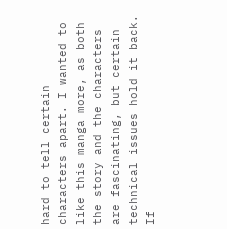hard to tell certain characters apart. I wanted to like this manga more, as both the story and the characters are fascinating, but certain technical issues hold it back. If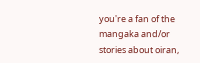you're a fan of the mangaka and/or stories about oiran,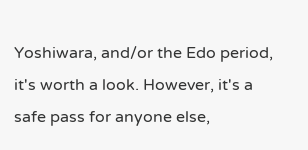Yoshiwara, and/or the Edo period, it's worth a look. However, it's a safe pass for anyone else,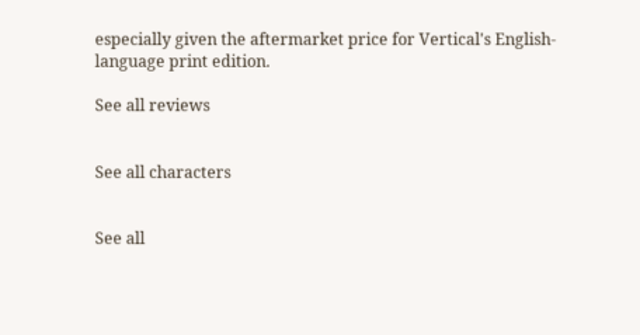especially given the aftermarket price for Vertical's English-language print edition.

See all reviews


See all characters


See all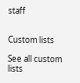staff


Custom lists

See all custom lists